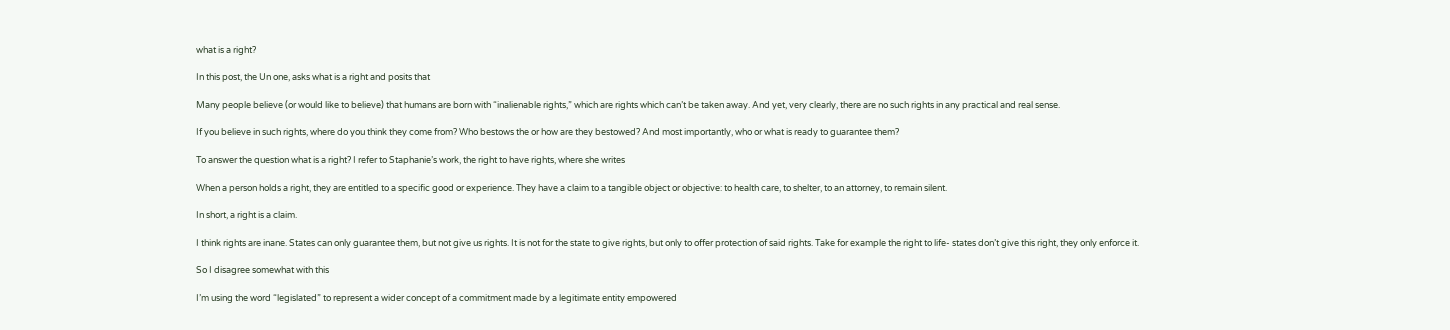what is a right?

In this post, the Un one, asks what is a right and posits that

Many people believe (or would like to believe) that humans are born with “inalienable rights,” which are rights which can’t be taken away. And yet, very clearly, there are no such rights in any practical and real sense.

If you believe in such rights, where do you think they come from? Who bestows the or how are they bestowed? And most importantly, who or what is ready to guarantee them?

To answer the question what is a right? I refer to Staphanie’s work, the right to have rights, where she writes

When a person holds a right, they are entitled to a specific good or experience. They have a claim to a tangible object or objective: to health care, to shelter, to an attorney, to remain silent.

In short, a right is a claim.

I think rights are inane. States can only guarantee them, but not give us rights. It is not for the state to give rights, but only to offer protection of said rights. Take for example the right to life- states don’t give this right, they only enforce it.

So I disagree somewhat with this

I’m using the word “legislated” to represent a wider concept of a commitment made by a legitimate entity empowered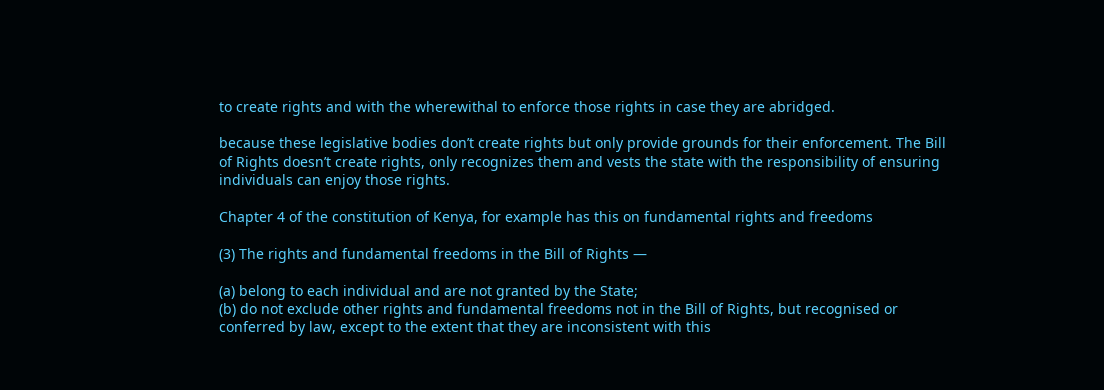to create rights and with the wherewithal to enforce those rights in case they are abridged.

because these legislative bodies don’t create rights but only provide grounds for their enforcement. The Bill of Rights doesn’t create rights, only recognizes them and vests the state with the responsibility of ensuring individuals can enjoy those rights.

Chapter 4 of the constitution of Kenya, for example has this on fundamental rights and freedoms

(3) The rights and fundamental freedoms in the Bill of Rights —

(a) belong to each individual and are not granted by the State;
(b) do not exclude other rights and fundamental freedoms not in the Bill of Rights, but recognised or conferred by law, except to the extent that they are inconsistent with this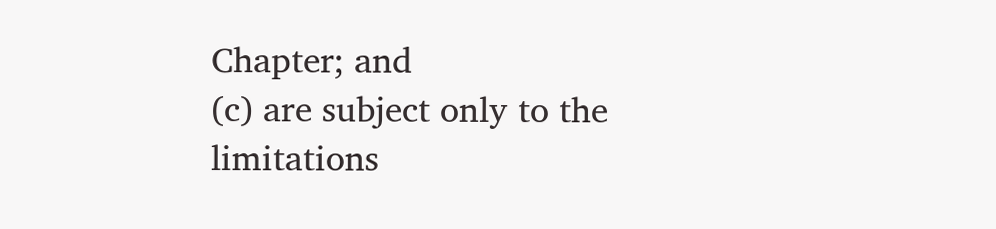Chapter; and
(c) are subject only to the limitations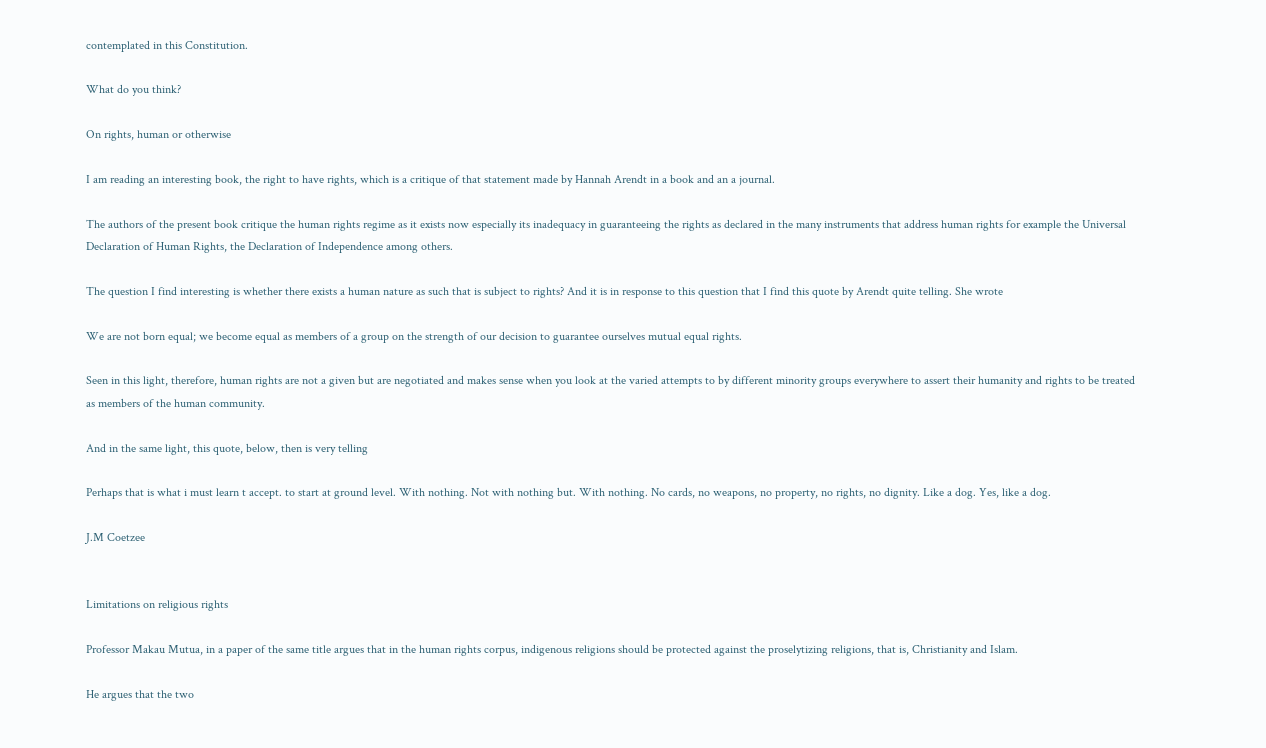contemplated in this Constitution.

What do you think?

On rights, human or otherwise

I am reading an interesting book, the right to have rights, which is a critique of that statement made by Hannah Arendt in a book and an a journal.

The authors of the present book critique the human rights regime as it exists now especially its inadequacy in guaranteeing the rights as declared in the many instruments that address human rights for example the Universal Declaration of Human Rights, the Declaration of Independence among others.

The question I find interesting is whether there exists a human nature as such that is subject to rights? And it is in response to this question that I find this quote by Arendt quite telling. She wrote

We are not born equal; we become equal as members of a group on the strength of our decision to guarantee ourselves mutual equal rights.

Seen in this light, therefore, human rights are not a given but are negotiated and makes sense when you look at the varied attempts to by different minority groups everywhere to assert their humanity and rights to be treated as members of the human community.

And in the same light, this quote, below, then is very telling

Perhaps that is what i must learn t accept. to start at ground level. With nothing. Not with nothing but. With nothing. No cards, no weapons, no property, no rights, no dignity. Like a dog. Yes, like a dog.

J.M Coetzee


Limitations on religious rights

Professor Makau Mutua, in a paper of the same title argues that in the human rights corpus, indigenous religions should be protected against the proselytizing religions, that is, Christianity and Islam.

He argues that the two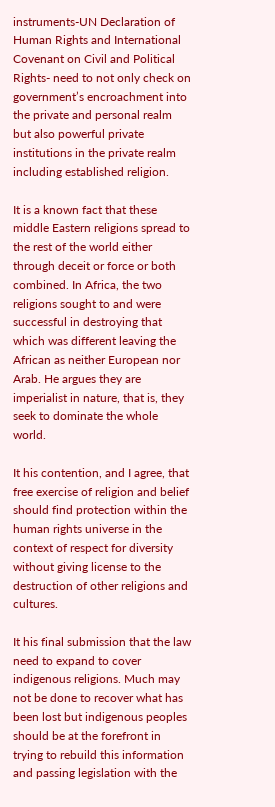instruments-UN Declaration of Human Rights and International Covenant on Civil and Political Rights- need to not only check on government’s encroachment into the private and personal realm but also powerful private institutions in the private realm including established religion.

It is a known fact that these middle Eastern religions spread to the rest of the world either through deceit or force or both combined. In Africa, the two religions sought to and were successful in destroying that which was different leaving the African as neither European nor Arab. He argues they are imperialist in nature, that is, they seek to dominate the whole world.

It his contention, and I agree, that free exercise of religion and belief should find protection within the human rights universe in the context of respect for diversity without giving license to the destruction of other religions and cultures.

It his final submission that the law need to expand to cover indigenous religions. Much may not be done to recover what has been lost but indigenous peoples should be at the forefront in trying to rebuild this information and passing legislation with the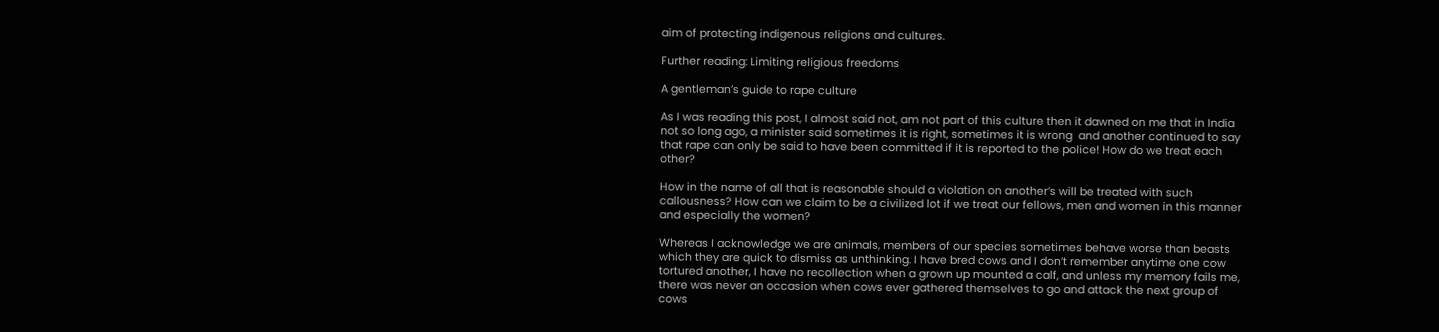aim of protecting indigenous religions and cultures.

Further reading: Limiting religious freedoms

A gentleman’s guide to rape culture

As I was reading this post, I almost said not, am not part of this culture then it dawned on me that in India not so long ago, a minister said sometimes it is right, sometimes it is wrong  and another continued to say that rape can only be said to have been committed if it is reported to the police! How do we treat each other?

How in the name of all that is reasonable should a violation on another’s will be treated with such callousness? How can we claim to be a civilized lot if we treat our fellows, men and women in this manner and especially the women?

Whereas I acknowledge we are animals, members of our species sometimes behave worse than beasts which they are quick to dismiss as unthinking. I have bred cows and I don’t remember anytime one cow tortured another, I have no recollection when a grown up mounted a calf, and unless my memory fails me, there was never an occasion when cows ever gathered themselves to go and attack the next group of cows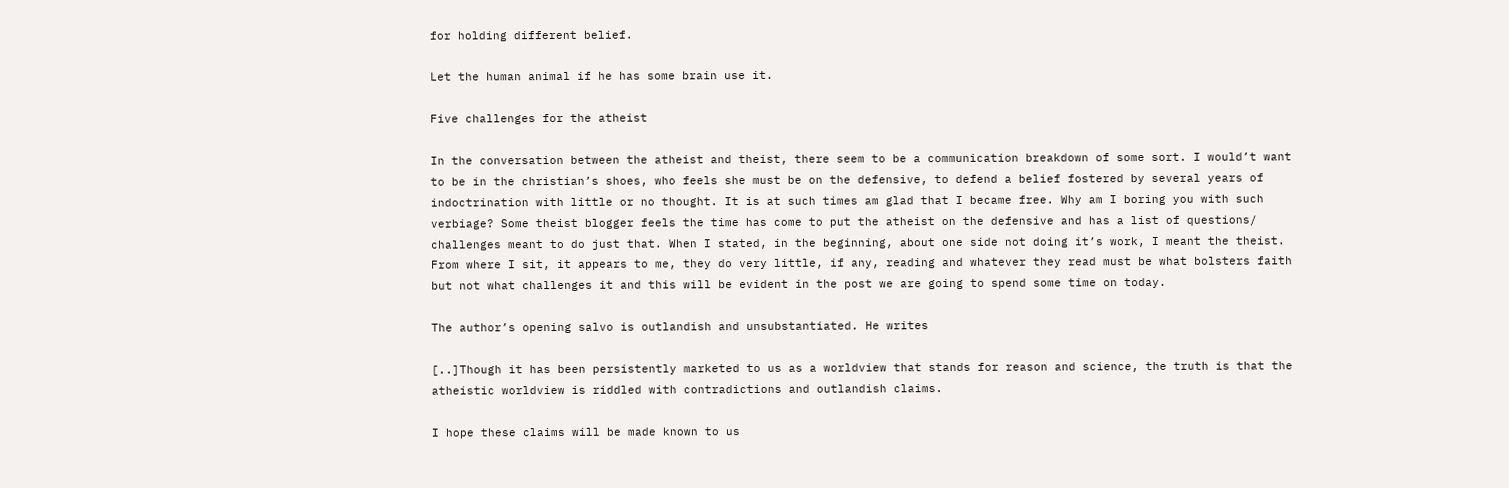for holding different belief.

Let the human animal if he has some brain use it.

Five challenges for the atheist

In the conversation between the atheist and theist, there seem to be a communication breakdown of some sort. I would’t want to be in the christian’s shoes, who feels she must be on the defensive, to defend a belief fostered by several years of indoctrination with little or no thought. It is at such times am glad that I became free. Why am I boring you with such verbiage? Some theist blogger feels the time has come to put the atheist on the defensive and has a list of questions/ challenges meant to do just that. When I stated, in the beginning, about one side not doing it’s work, I meant the theist. From where I sit, it appears to me, they do very little, if any, reading and whatever they read must be what bolsters faith but not what challenges it and this will be evident in the post we are going to spend some time on today.

The author’s opening salvo is outlandish and unsubstantiated. He writes

[..]Though it has been persistently marketed to us as a worldview that stands for reason and science, the truth is that the atheistic worldview is riddled with contradictions and outlandish claims.

I hope these claims will be made known to us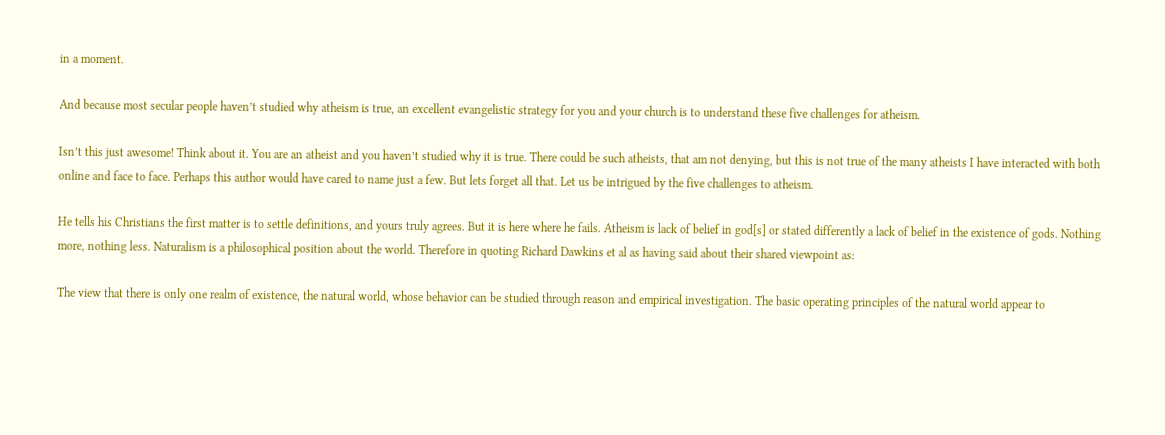in a moment.

And because most secular people haven’t studied why atheism is true, an excellent evangelistic strategy for you and your church is to understand these five challenges for atheism.

Isn’t this just awesome! Think about it. You are an atheist and you haven’t studied why it is true. There could be such atheists, that am not denying, but this is not true of the many atheists I have interacted with both online and face to face. Perhaps this author would have cared to name just a few. But lets forget all that. Let us be intrigued by the five challenges to atheism.

He tells his Christians the first matter is to settle definitions, and yours truly agrees. But it is here where he fails. Atheism is lack of belief in god[s] or stated differently a lack of belief in the existence of gods. Nothing more, nothing less. Naturalism is a philosophical position about the world. Therefore in quoting Richard Dawkins et al as having said about their shared viewpoint as:

The view that there is only one realm of existence, the natural world, whose behavior can be studied through reason and empirical investigation. The basic operating principles of the natural world appear to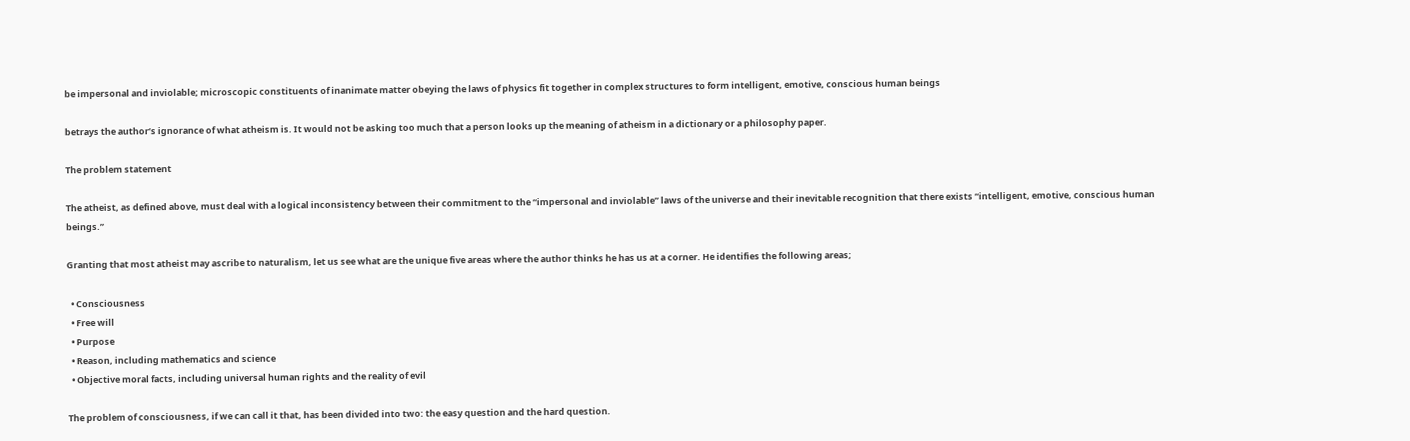be impersonal and inviolable; microscopic constituents of inanimate matter obeying the laws of physics fit together in complex structures to form intelligent, emotive, conscious human beings

betrays the author’s ignorance of what atheism is. It would not be asking too much that a person looks up the meaning of atheism in a dictionary or a philosophy paper.

The problem statement

The atheist, as defined above, must deal with a logical inconsistency between their commitment to the “impersonal and inviolable” laws of the universe and their inevitable recognition that there exists “intelligent, emotive, conscious human beings.”

Granting that most atheist may ascribe to naturalism, let us see what are the unique five areas where the author thinks he has us at a corner. He identifies the following areas;

  • Consciousness
  • Free will
  • Purpose
  • Reason, including mathematics and science
  • Objective moral facts, including universal human rights and the reality of evil

The problem of consciousness, if we can call it that, has been divided into two: the easy question and the hard question.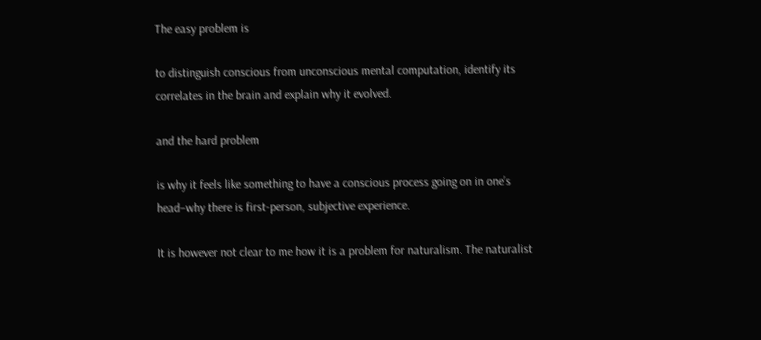The easy problem is

to distinguish conscious from unconscious mental computation, identify its correlates in the brain and explain why it evolved.

and the hard problem

is why it feels like something to have a conscious process going on in one’s head–why there is first-person, subjective experience.

It is however not clear to me how it is a problem for naturalism. The naturalist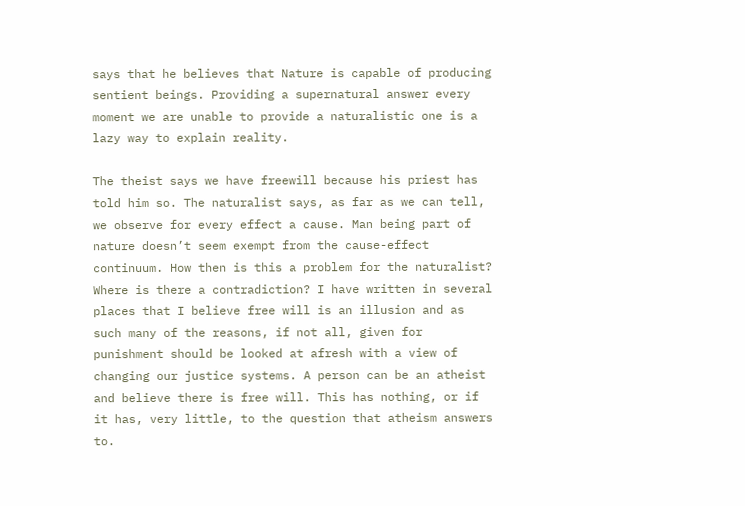says that he believes that Nature is capable of producing sentient beings. Providing a supernatural answer every moment we are unable to provide a naturalistic one is a lazy way to explain reality.

The theist says we have freewill because his priest has told him so. The naturalist says, as far as we can tell, we observe for every effect a cause. Man being part of nature doesn’t seem exempt from the cause-effect continuum. How then is this a problem for the naturalist? Where is there a contradiction? I have written in several places that I believe free will is an illusion and as such many of the reasons, if not all, given for punishment should be looked at afresh with a view of changing our justice systems. A person can be an atheist and believe there is free will. This has nothing, or if it has, very little, to the question that atheism answers to.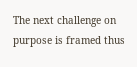The next challenge on purpose is framed thus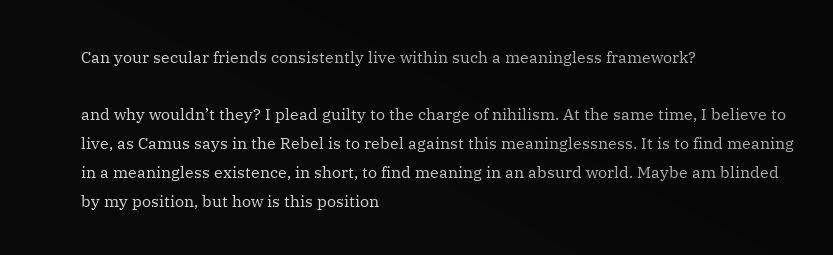Can your secular friends consistently live within such a meaningless framework?

and why wouldn’t they? I plead guilty to the charge of nihilism. At the same time, I believe to live, as Camus says in the Rebel is to rebel against this meaninglessness. It is to find meaning in a meaningless existence, in short, to find meaning in an absurd world. Maybe am blinded by my position, but how is this position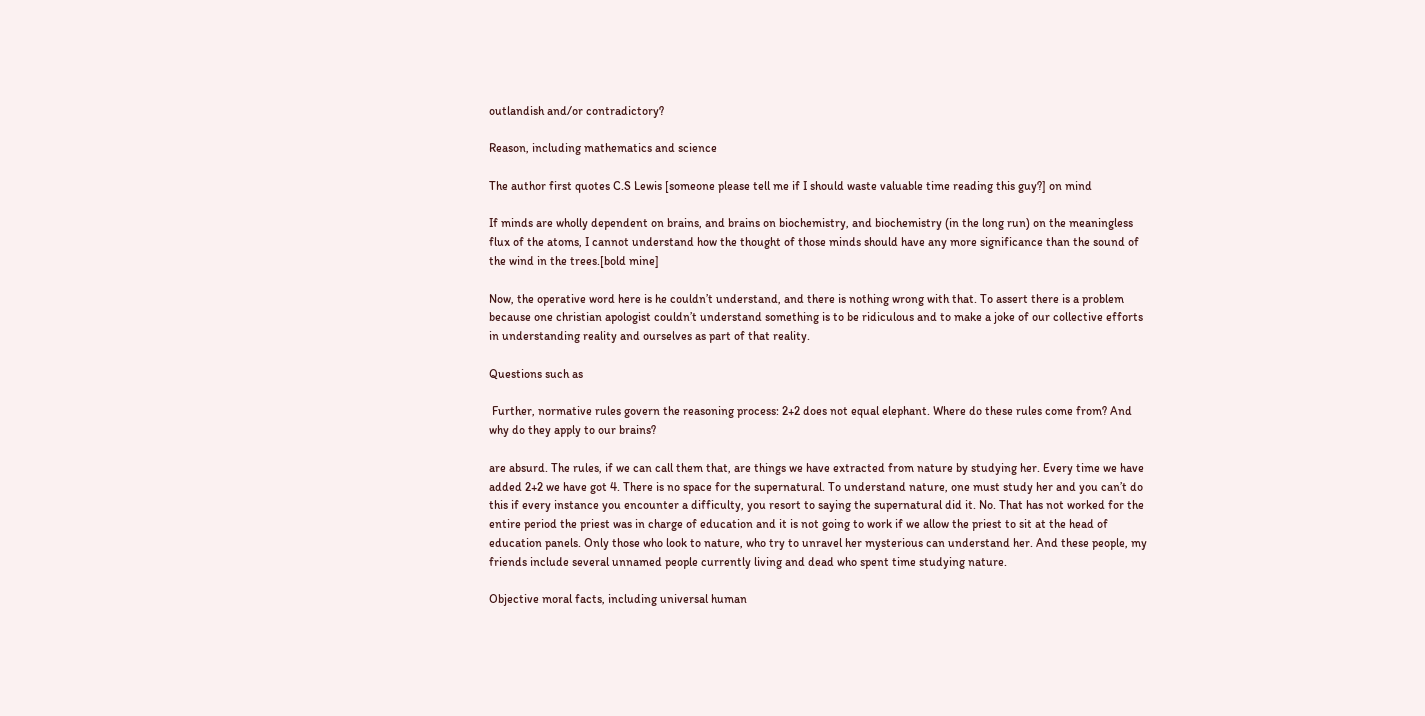outlandish and/or contradictory?

Reason, including mathematics and science

The author first quotes C.S Lewis [someone please tell me if I should waste valuable time reading this guy?] on mind

If minds are wholly dependent on brains, and brains on biochemistry, and biochemistry (in the long run) on the meaningless flux of the atoms, I cannot understand how the thought of those minds should have any more significance than the sound of the wind in the trees.[bold mine]

Now, the operative word here is he couldn’t understand, and there is nothing wrong with that. To assert there is a problem because one christian apologist couldn’t understand something is to be ridiculous and to make a joke of our collective efforts in understanding reality and ourselves as part of that reality.

Questions such as

 Further, normative rules govern the reasoning process: 2+2 does not equal elephant. Where do these rules come from? And why do they apply to our brains?

are absurd. The rules, if we can call them that, are things we have extracted from nature by studying her. Every time we have added 2+2 we have got 4. There is no space for the supernatural. To understand nature, one must study her and you can’t do this if every instance you encounter a difficulty, you resort to saying the supernatural did it. No. That has not worked for the entire period the priest was in charge of education and it is not going to work if we allow the priest to sit at the head of education panels. Only those who look to nature, who try to unravel her mysterious can understand her. And these people, my friends include several unnamed people currently living and dead who spent time studying nature.

Objective moral facts, including universal human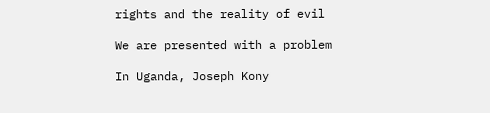rights and the reality of evil

We are presented with a problem

In Uganda, Joseph Kony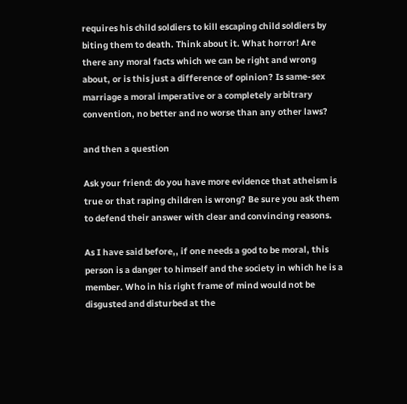requires his child soldiers to kill escaping child soldiers by biting them to death. Think about it. What horror! Are there any moral facts which we can be right and wrong about, or is this just a difference of opinion? Is same-sex marriage a moral imperative or a completely arbitrary convention, no better and no worse than any other laws?

and then a question

Ask your friend: do you have more evidence that atheism is true or that raping children is wrong? Be sure you ask them to defend their answer with clear and convincing reasons.

As I have said before,, if one needs a god to be moral, this person is a danger to himself and the society in which he is a member. Who in his right frame of mind would not be disgusted and disturbed at the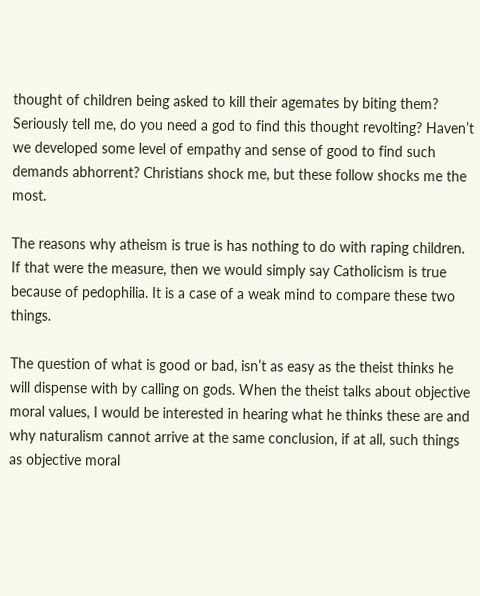thought of children being asked to kill their agemates by biting them? Seriously tell me, do you need a god to find this thought revolting? Haven’t we developed some level of empathy and sense of good to find such demands abhorrent? Christians shock me, but these follow shocks me the most.

The reasons why atheism is true is has nothing to do with raping children. If that were the measure, then we would simply say Catholicism is true because of pedophilia. It is a case of a weak mind to compare these two things.

The question of what is good or bad, isn’t as easy as the theist thinks he will dispense with by calling on gods. When the theist talks about objective moral values, I would be interested in hearing what he thinks these are and why naturalism cannot arrive at the same conclusion, if at all, such things as objective moral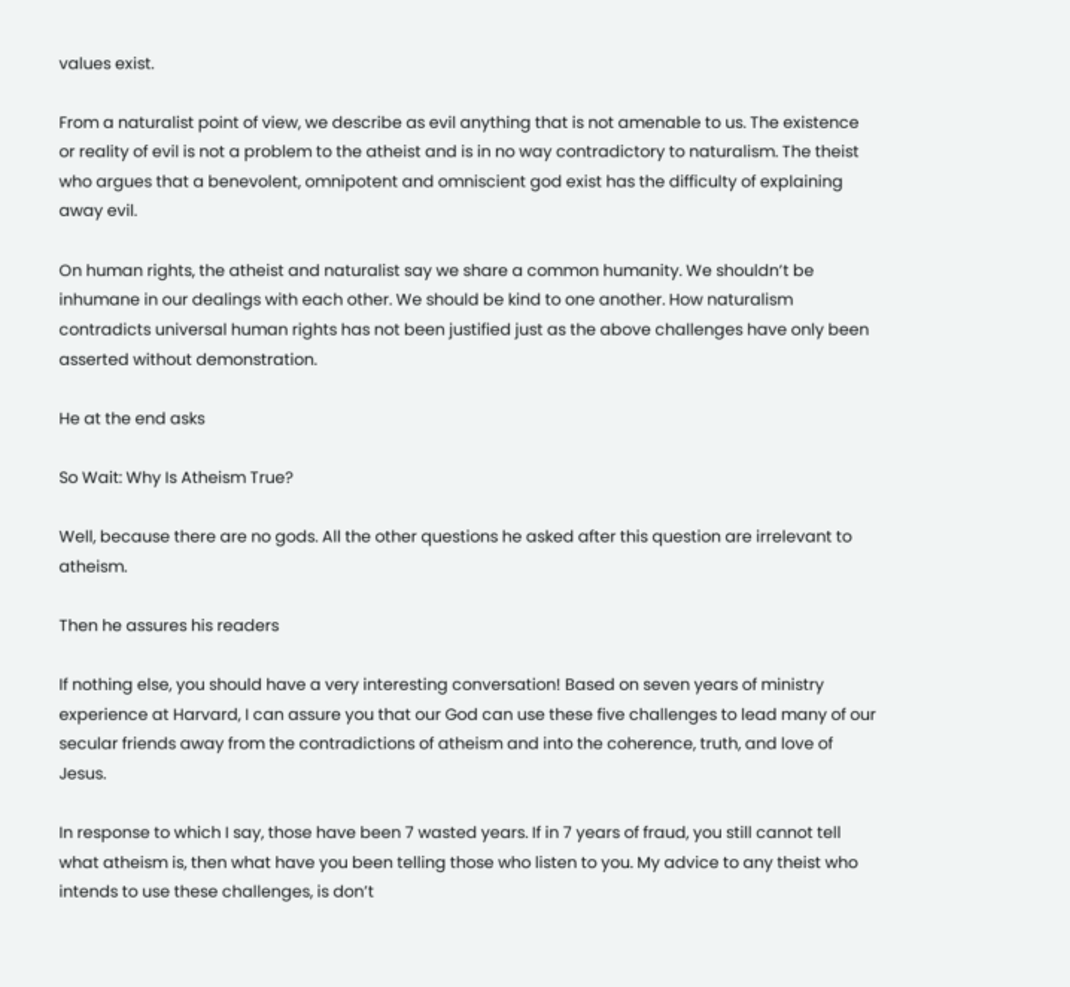values exist.

From a naturalist point of view, we describe as evil anything that is not amenable to us. The existence or reality of evil is not a problem to the atheist and is in no way contradictory to naturalism. The theist who argues that a benevolent, omnipotent and omniscient god exist has the difficulty of explaining away evil.

On human rights, the atheist and naturalist say we share a common humanity. We shouldn’t be inhumane in our dealings with each other. We should be kind to one another. How naturalism contradicts universal human rights has not been justified just as the above challenges have only been asserted without demonstration.

He at the end asks

So Wait: Why Is Atheism True?

Well, because there are no gods. All the other questions he asked after this question are irrelevant to atheism.

Then he assures his readers

If nothing else, you should have a very interesting conversation! Based on seven years of ministry experience at Harvard, I can assure you that our God can use these five challenges to lead many of our secular friends away from the contradictions of atheism and into the coherence, truth, and love of Jesus.

In response to which I say, those have been 7 wasted years. If in 7 years of fraud, you still cannot tell what atheism is, then what have you been telling those who listen to you. My advice to any theist who intends to use these challenges, is don’t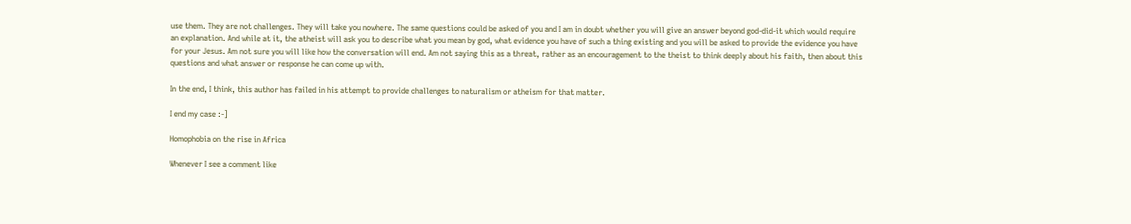use them. They are not challenges. They will take you nowhere. The same questions could be asked of you and I am in doubt whether you will give an answer beyond god-did-it which would require an explanation. And while at it, the atheist will ask you to describe what you mean by god, what evidence you have of such a thing existing and you will be asked to provide the evidence you have for your Jesus. Am not sure you will like how the conversation will end. Am not saying this as a threat, rather as an encouragement to the theist to think deeply about his faith, then about this questions and what answer or response he can come up with.

In the end, I think, this author has failed in his attempt to provide challenges to naturalism or atheism for that matter.

I end my case :-]

Homophobia on the rise in Africa

Whenever I see a comment like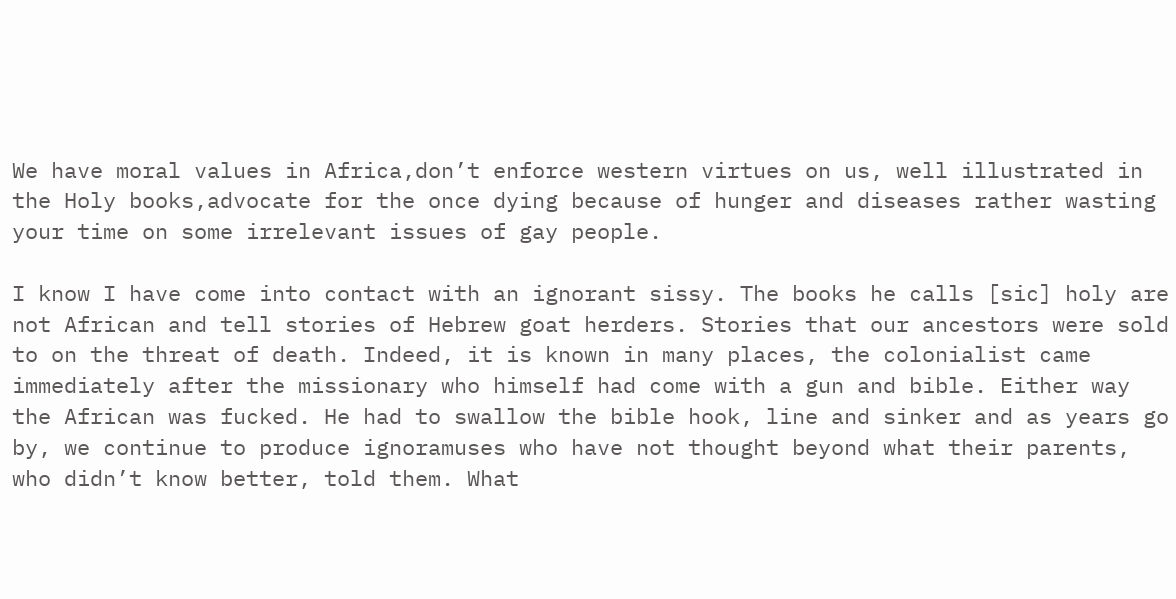We have moral values in Africa,don’t enforce western virtues on us, well illustrated in the Holy books,advocate for the once dying because of hunger and diseases rather wasting your time on some irrelevant issues of gay people.

I know I have come into contact with an ignorant sissy. The books he calls [sic] holy are not African and tell stories of Hebrew goat herders. Stories that our ancestors were sold to on the threat of death. Indeed, it is known in many places, the colonialist came immediately after the missionary who himself had come with a gun and bible. Either way the African was fucked. He had to swallow the bible hook, line and sinker and as years go by, we continue to produce ignoramuses who have not thought beyond what their parents, who didn’t know better, told them. What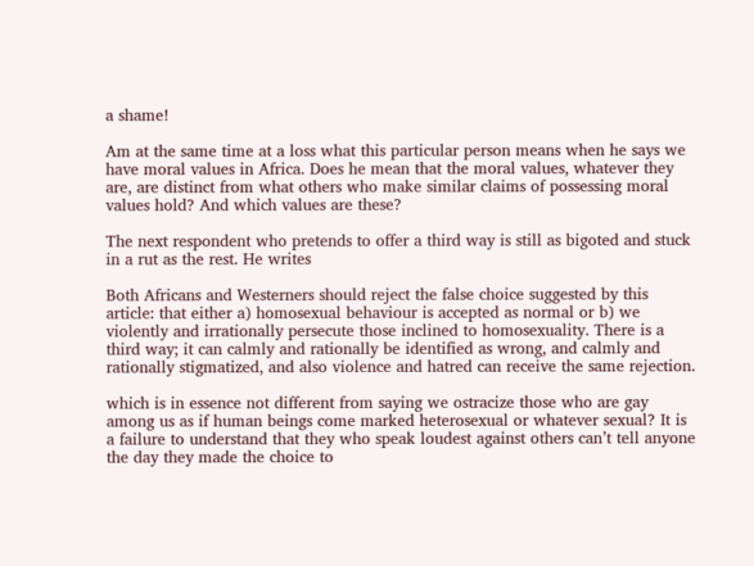a shame!

Am at the same time at a loss what this particular person means when he says we have moral values in Africa. Does he mean that the moral values, whatever they are, are distinct from what others who make similar claims of possessing moral values hold? And which values are these?

The next respondent who pretends to offer a third way is still as bigoted and stuck in a rut as the rest. He writes

Both Africans and Westerners should reject the false choice suggested by this article: that either a) homosexual behaviour is accepted as normal or b) we violently and irrationally persecute those inclined to homosexuality. There is a third way; it can calmly and rationally be identified as wrong, and calmly and rationally stigmatized, and also violence and hatred can receive the same rejection.

which is in essence not different from saying we ostracize those who are gay among us as if human beings come marked heterosexual or whatever sexual? It is a failure to understand that they who speak loudest against others can’t tell anyone the day they made the choice to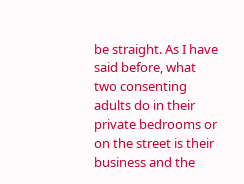be straight. As I have said before, what two consenting adults do in their private bedrooms or on the street is their business and the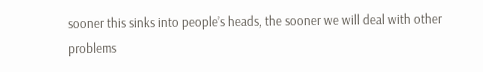sooner this sinks into people’s heads, the sooner we will deal with other problems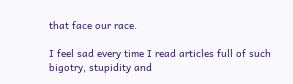that face our race.

I feel sad every time I read articles full of such bigotry, stupidity and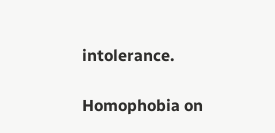intolerance.

Homophobia on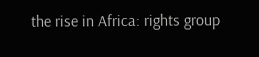the rise in Africa: rights group